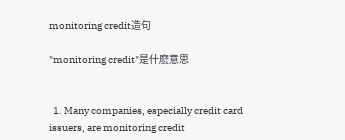monitoring credit造句

"monitoring credit"是什麽意思


  1. Many companies, especially credit card issuers, are monitoring credit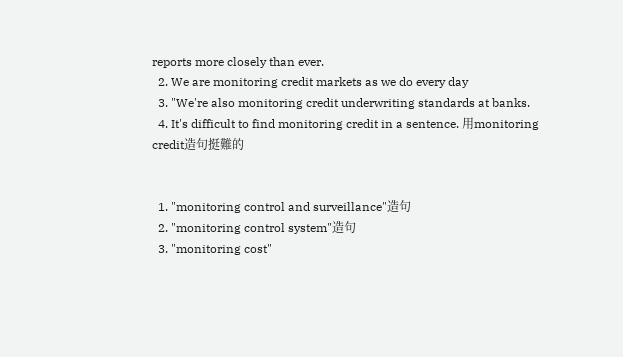reports more closely than ever.
  2. We are monitoring credit markets as we do every day
  3. "We're also monitoring credit underwriting standards at banks.
  4. It's difficult to find monitoring credit in a sentence. 用monitoring credit造句挺難的


  1. "monitoring control and surveillance"造句
  2. "monitoring control system"造句
  3. "monitoring cost"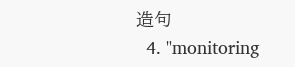造句
  4. "monitoring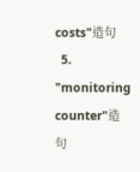costs"造句
  5. "monitoring counter"造句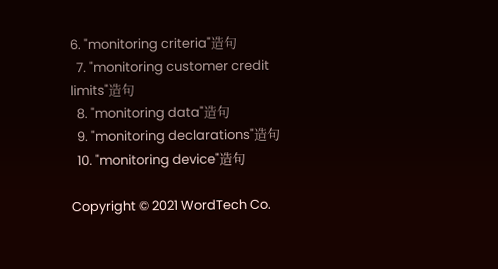6. "monitoring criteria"造句
  7. "monitoring customer credit limits"造句
  8. "monitoring data"造句
  9. "monitoring declarations"造句
  10. "monitoring device"造句

Copyright © 2021 WordTech Co.